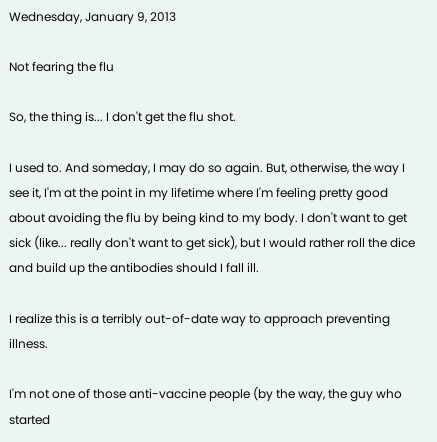Wednesday, January 9, 2013

Not fearing the flu

So, the thing is... I don't get the flu shot.

I used to. And someday, I may do so again. But, otherwise, the way I see it, I'm at the point in my lifetime where I'm feeling pretty good about avoiding the flu by being kind to my body. I don't want to get sick (like... really don't want to get sick), but I would rather roll the dice and build up the antibodies should I fall ill.

I realize this is a terribly out-of-date way to approach preventing illness.

I'm not one of those anti-vaccine people (by the way, the guy who started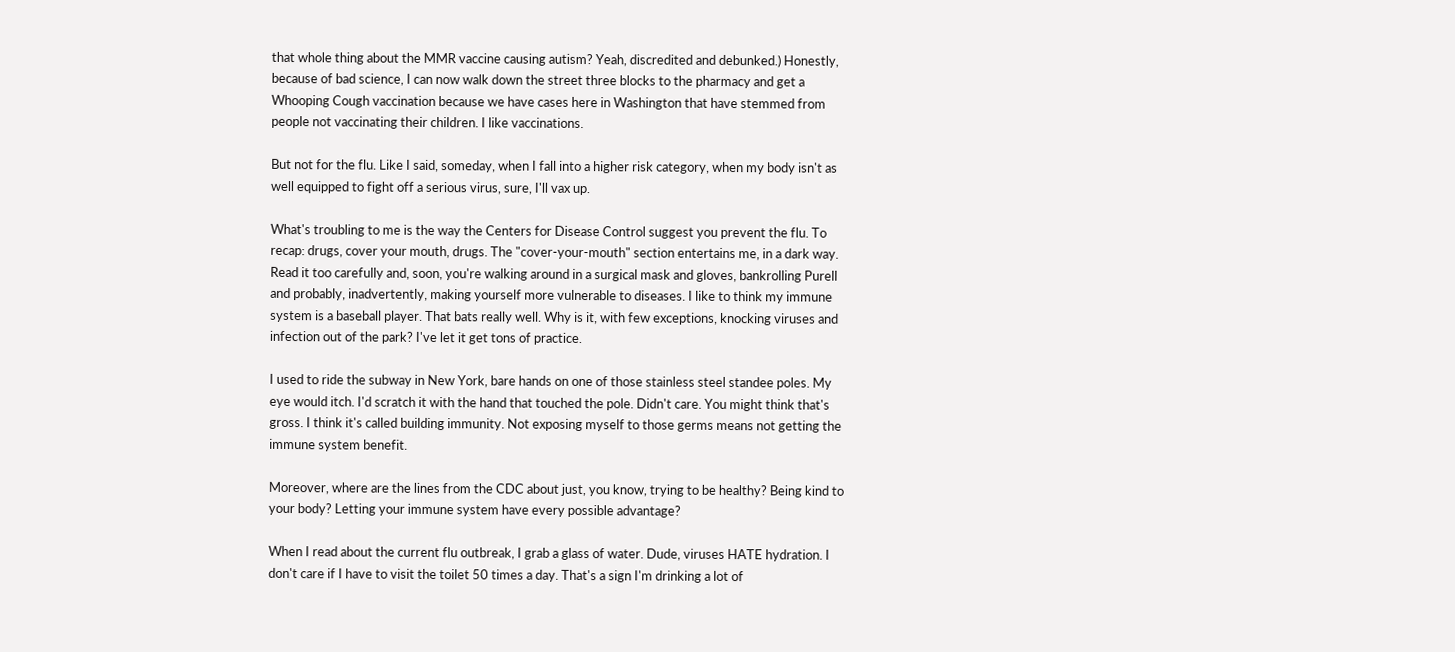that whole thing about the MMR vaccine causing autism? Yeah, discredited and debunked.) Honestly, because of bad science, I can now walk down the street three blocks to the pharmacy and get a Whooping Cough vaccination because we have cases here in Washington that have stemmed from people not vaccinating their children. I like vaccinations.

But not for the flu. Like I said, someday, when I fall into a higher risk category, when my body isn't as well equipped to fight off a serious virus, sure, I'll vax up.

What's troubling to me is the way the Centers for Disease Control suggest you prevent the flu. To recap: drugs, cover your mouth, drugs. The "cover-your-mouth" section entertains me, in a dark way. Read it too carefully and, soon, you're walking around in a surgical mask and gloves, bankrolling Purell and probably, inadvertently, making yourself more vulnerable to diseases. I like to think my immune system is a baseball player. That bats really well. Why is it, with few exceptions, knocking viruses and infection out of the park? I've let it get tons of practice.

I used to ride the subway in New York, bare hands on one of those stainless steel standee poles. My eye would itch. I'd scratch it with the hand that touched the pole. Didn't care. You might think that's gross. I think it's called building immunity. Not exposing myself to those germs means not getting the immune system benefit.

Moreover, where are the lines from the CDC about just, you know, trying to be healthy? Being kind to your body? Letting your immune system have every possible advantage?

When I read about the current flu outbreak, I grab a glass of water. Dude, viruses HATE hydration. I don't care if I have to visit the toilet 50 times a day. That's a sign I'm drinking a lot of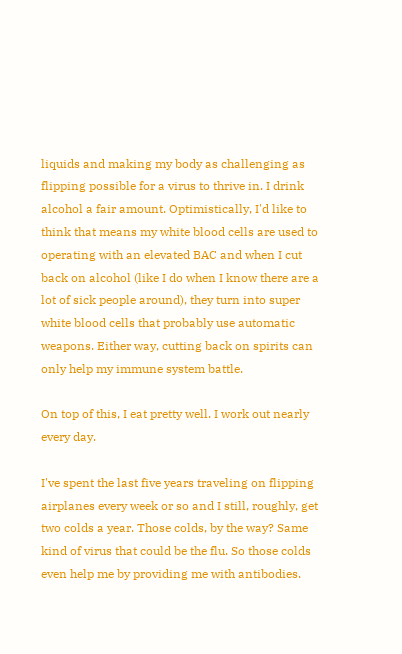liquids and making my body as challenging as flipping possible for a virus to thrive in. I drink alcohol a fair amount. Optimistically, I'd like to think that means my white blood cells are used to operating with an elevated BAC and when I cut back on alcohol (like I do when I know there are a lot of sick people around), they turn into super white blood cells that probably use automatic weapons. Either way, cutting back on spirits can only help my immune system battle.

On top of this, I eat pretty well. I work out nearly every day.

I've spent the last five years traveling on flipping airplanes every week or so and I still, roughly, get two colds a year. Those colds, by the way? Same kind of virus that could be the flu. So those colds even help me by providing me with antibodies.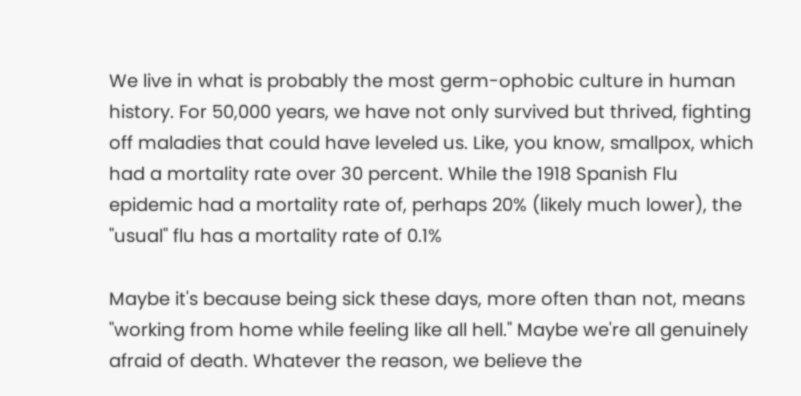We live in what is probably the most germ-ophobic culture in human history. For 50,000 years, we have not only survived but thrived, fighting off maladies that could have leveled us. Like, you know, smallpox, which had a mortality rate over 30 percent. While the 1918 Spanish Flu epidemic had a mortality rate of, perhaps 20% (likely much lower), the "usual" flu has a mortality rate of 0.1%

Maybe it's because being sick these days, more often than not, means "working from home while feeling like all hell." Maybe we're all genuinely afraid of death. Whatever the reason, we believe the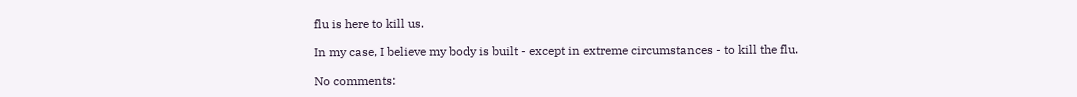flu is here to kill us.

In my case, I believe my body is built - except in extreme circumstances - to kill the flu.

No comments: